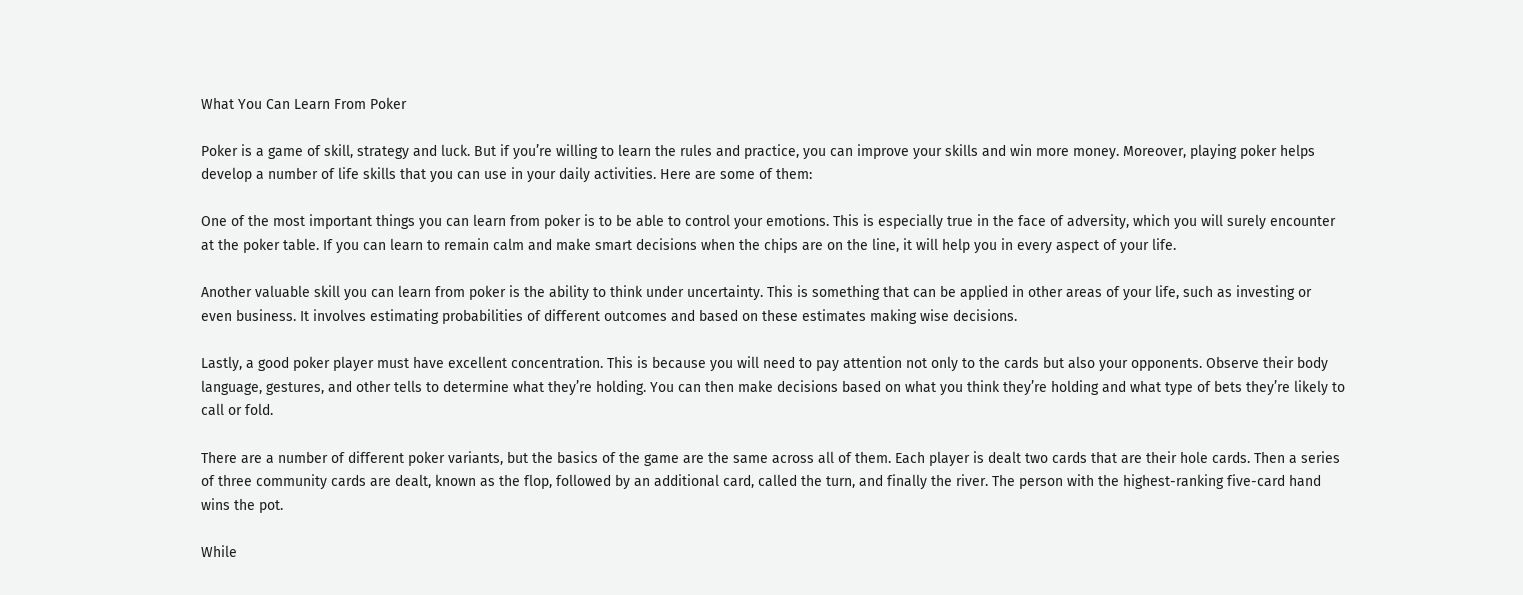What You Can Learn From Poker

Poker is a game of skill, strategy and luck. But if you’re willing to learn the rules and practice, you can improve your skills and win more money. Moreover, playing poker helps develop a number of life skills that you can use in your daily activities. Here are some of them:

One of the most important things you can learn from poker is to be able to control your emotions. This is especially true in the face of adversity, which you will surely encounter at the poker table. If you can learn to remain calm and make smart decisions when the chips are on the line, it will help you in every aspect of your life.

Another valuable skill you can learn from poker is the ability to think under uncertainty. This is something that can be applied in other areas of your life, such as investing or even business. It involves estimating probabilities of different outcomes and based on these estimates making wise decisions.

Lastly, a good poker player must have excellent concentration. This is because you will need to pay attention not only to the cards but also your opponents. Observe their body language, gestures, and other tells to determine what they’re holding. You can then make decisions based on what you think they’re holding and what type of bets they’re likely to call or fold.

There are a number of different poker variants, but the basics of the game are the same across all of them. Each player is dealt two cards that are their hole cards. Then a series of three community cards are dealt, known as the flop, followed by an additional card, called the turn, and finally the river. The person with the highest-ranking five-card hand wins the pot.

While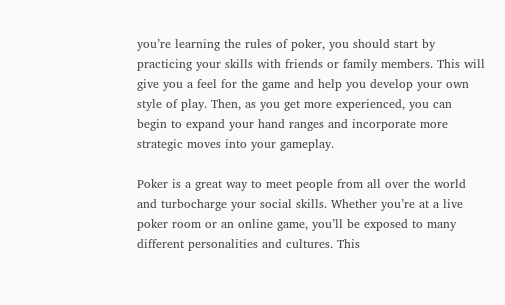you’re learning the rules of poker, you should start by practicing your skills with friends or family members. This will give you a feel for the game and help you develop your own style of play. Then, as you get more experienced, you can begin to expand your hand ranges and incorporate more strategic moves into your gameplay.

Poker is a great way to meet people from all over the world and turbocharge your social skills. Whether you’re at a live poker room or an online game, you’ll be exposed to many different personalities and cultures. This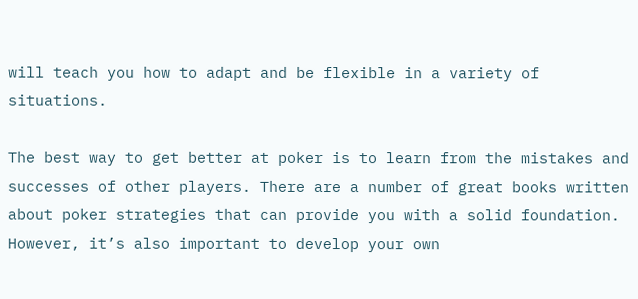will teach you how to adapt and be flexible in a variety of situations.

The best way to get better at poker is to learn from the mistakes and successes of other players. There are a number of great books written about poker strategies that can provide you with a solid foundation. However, it’s also important to develop your own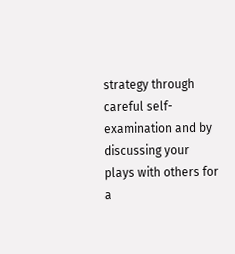strategy through careful self-examination and by discussing your plays with others for a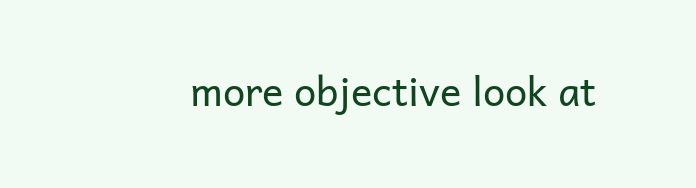more objective look at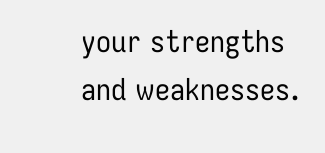your strengths and weaknesses.